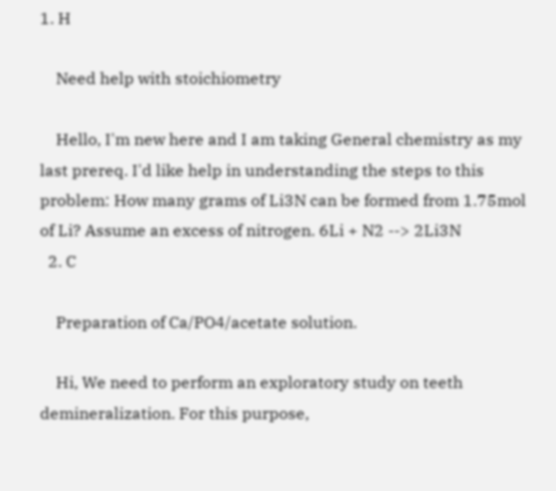1. H

    Need help with stoichiometry

    Hello, I'm new here and I am taking General chemistry as my last prereq. I'd like help in understanding the steps to this problem: How many grams of Li3N can be formed from 1.75mol of Li? Assume an excess of nitrogen. 6Li + N2 --> 2Li3N
  2. C

    Preparation of Ca/PO4/acetate solution.

    Hi, We need to perform an exploratory study on teeth demineralization. For this purpose,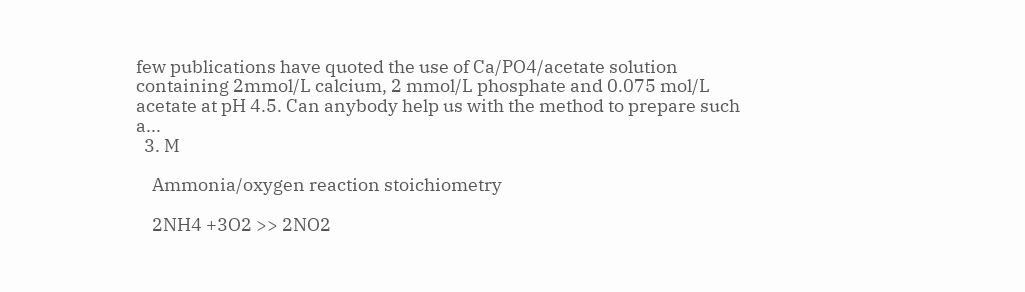few publications have quoted the use of Ca/PO4/acetate solution containing 2mmol/L calcium, 2 mmol/L phosphate and 0.075 mol/L acetate at pH 4.5. Can anybody help us with the method to prepare such a...
  3. M

    Ammonia/oxygen reaction stoichiometry

    2NH4 +3O2 >> 2NO2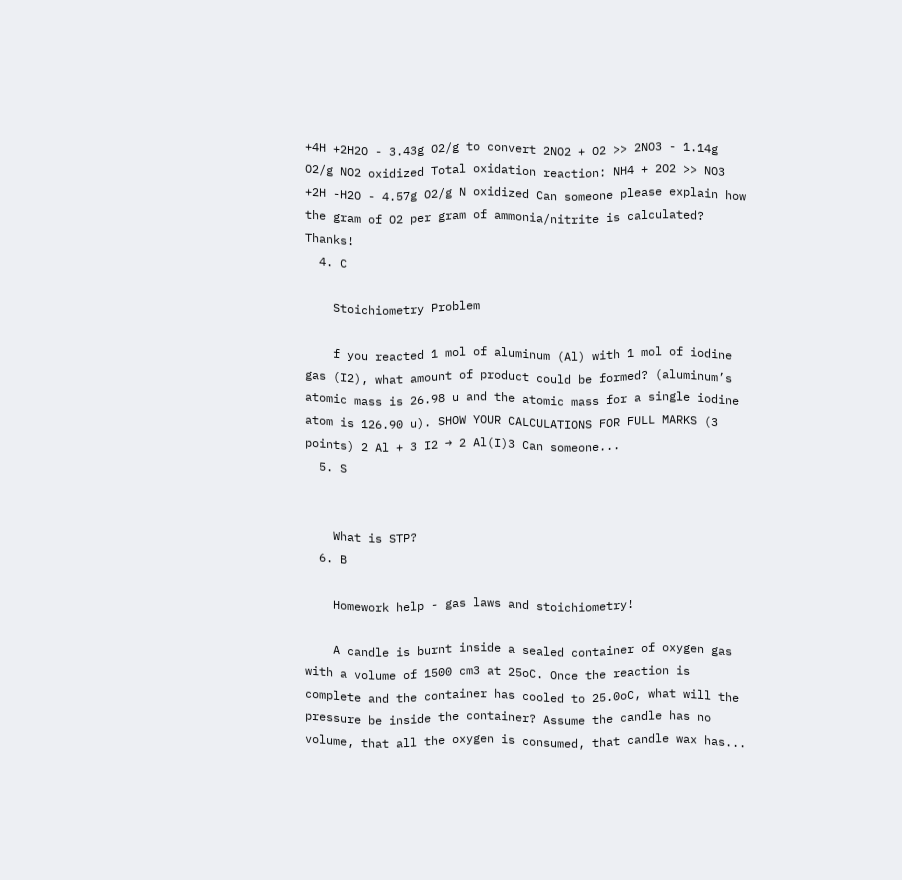+4H +2H2O - 3.43g O2/g to convert 2NO2 + O2 >> 2NO3 - 1.14g O2/g NO2 oxidized Total oxidation reaction: NH4 + 2O2 >> NO3 +2H -H2O - 4.57g O2/g N oxidized Can someone please explain how the gram of O2 per gram of ammonia/nitrite is calculated? Thanks!
  4. C

    Stoichiometry Problem

    f you reacted 1 mol of aluminum (Al) with 1 mol of iodine gas (I2), what amount of product could be formed? (aluminum’s atomic mass is 26.98 u and the atomic mass for a single iodine atom is 126.90 u). SHOW YOUR CALCULATIONS FOR FULL MARKS (3 points) 2 Al + 3 I2 → 2 Al(I)3 Can someone...
  5. S


    What is STP?
  6. B

    Homework help - gas laws and stoichiometry!

    A candle is burnt inside a sealed container of oxygen gas with a volume of 1500 cm3 at 25oC. Once the reaction is complete and the container has cooled to 25.0oC, what will the pressure be inside the container? Assume the candle has no volume, that all the oxygen is consumed, that candle wax has...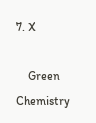7. X

    Green Chemistry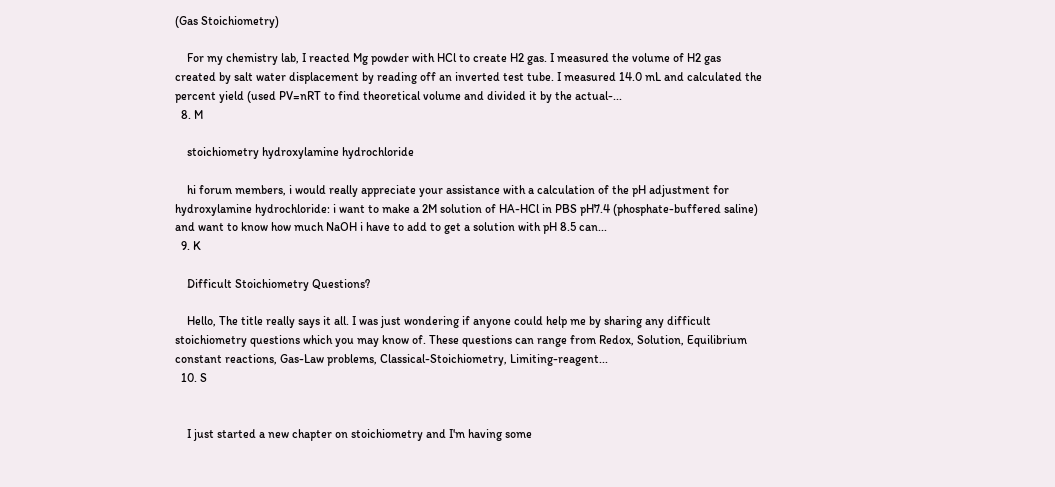(Gas Stoichiometry)

    For my chemistry lab, I reacted Mg powder with HCl to create H2 gas. I measured the volume of H2 gas created by salt water displacement by reading off an inverted test tube. I measured 14.0 mL and calculated the percent yield (used PV=nRT to find theoretical volume and divided it by the actual-...
  8. M

    stoichiometry hydroxylamine hydrochloride

    hi forum members, i would really appreciate your assistance with a calculation of the pH adjustment for hydroxylamine hydrochloride: i want to make a 2M solution of HA-HCl in PBS pH7.4 (phosphate-buffered saline) and want to know how much NaOH i have to add to get a solution with pH 8.5 can...
  9. K

    Difficult Stoichiometry Questions?

    Hello, The title really says it all. I was just wondering if anyone could help me by sharing any difficult stoichiometry questions which you may know of. These questions can range from Redox, Solution, Equilibrium constant reactions, Gas-Law problems, Classical-Stoichiometry, Limiting-reagent...
  10. S


    I just started a new chapter on stoichiometry and I'm having some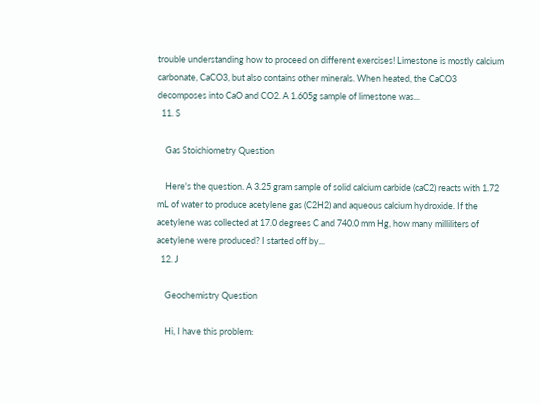trouble understanding how to proceed on different exercises! Limestone is mostly calcium carbonate, CaCO3, but also contains other minerals. When heated, the CaCO3 decomposes into CaO and CO2. A 1.605g sample of limestone was...
  11. S

    Gas Stoichiometry Question

    Here's the question. A 3.25 gram sample of solid calcium carbide (caC2) reacts with 1.72 mL of water to produce acetylene gas (C2H2) and aqueous calcium hydroxide. If the acetylene was collected at 17.0 degrees C and 740.0 mm Hg, how many milliliters of acetylene were produced? I started off by...
  12. J

    Geochemistry Question

    Hi, I have this problem: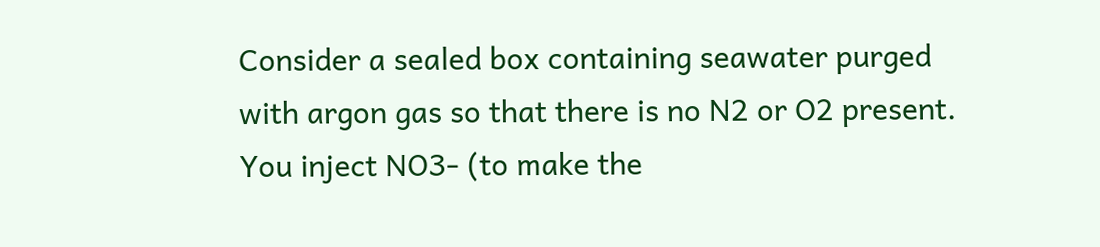Consider a sealed box containing seawater purged with argon gas so that there is no N2 or O2 present. You inject NO3- (to make the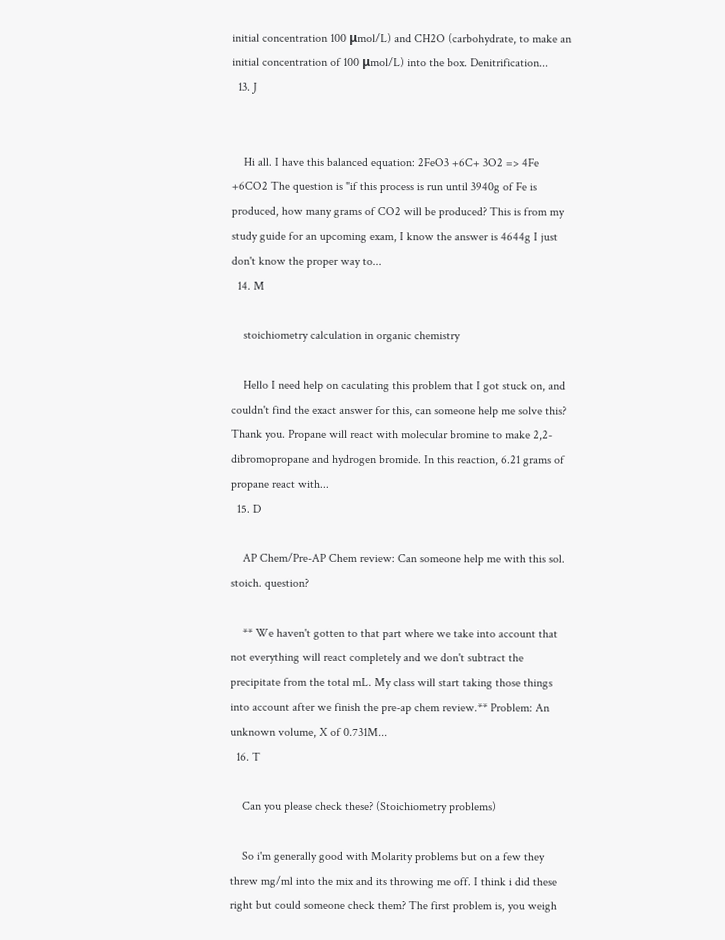initial concentration 100 μmol/L) and CH2O (carbohydrate, to make an initial concentration of 100 μmol/L) into the box. Denitrification...
  13. J


    Hi all. I have this balanced equation: 2FeO3 +6C+ 3O2 => 4Fe +6CO2 The question is "if this process is run until 3940g of Fe is produced, how many grams of CO2 will be produced? This is from my study guide for an upcoming exam, I know the answer is 4644g I just don't know the proper way to...
  14. M

    stoichiometry calculation in organic chemistry

    Hello I need help on caculating this problem that I got stuck on, and couldn't find the exact answer for this, can someone help me solve this? Thank you. Propane will react with molecular bromine to make 2,2-dibromopropane and hydrogen bromide. In this reaction, 6.21 grams of propane react with...
  15. D

    AP Chem/Pre-AP Chem review: Can someone help me with this sol. stoich. question?

    ** We haven't gotten to that part where we take into account that not everything will react completely and we don't subtract the precipitate from the total mL. My class will start taking those things into account after we finish the pre-ap chem review.** Problem: An unknown volume, X of 0.731M...
  16. T

    Can you please check these? (Stoichiometry problems)

    So i'm generally good with Molarity problems but on a few they threw mg/ml into the mix and its throwing me off. I think i did these right but could someone check them? The first problem is, you weigh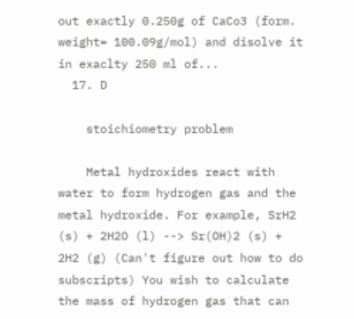out exactly 0.250g of CaCo3 (form. weight= 100.09g/mol) and disolve it in exaclty 250 ml of...
  17. D

    stoichiometry problem

    Metal hydroxides react with water to form hydrogen gas and the metal hydroxide. For example, SrH2 (s) + 2H2O (l) --> Sr(OH)2 (s) + 2H2 (g) (Can't figure out how to do subscripts) You wish to calculate the mass of hydrogen gas that can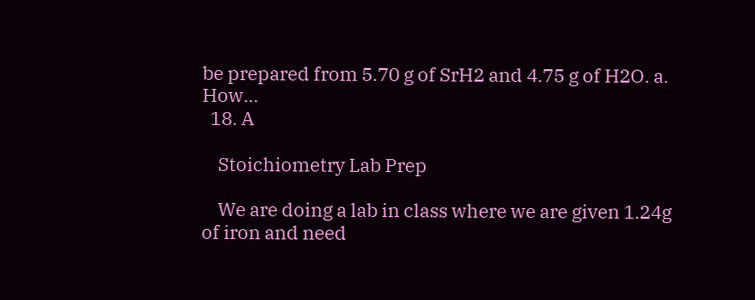be prepared from 5.70 g of SrH2 and 4.75 g of H2O. a. How...
  18. A

    Stoichiometry Lab Prep

    We are doing a lab in class where we are given 1.24g of iron and need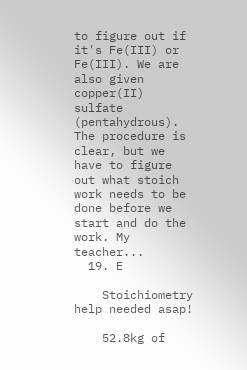to figure out if it's Fe(III) or Fe(III). We are also given copper(II) sulfate (pentahydrous). The procedure is clear, but we have to figure out what stoich work needs to be done before we start and do the work. My teacher...
  19. E

    Stoichiometry help needed asap!

    52.8kg of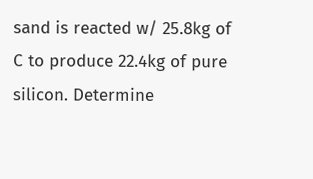sand is reacted w/ 25.8kg of C to produce 22.4kg of pure silicon. Determine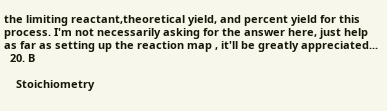the limiting reactant,theoretical yield, and percent yield for this process. I'm not necessarily asking for the answer here, just help as far as setting up the reaction map , it'll be greatly appreciated...
  20. B

    Stoichiometry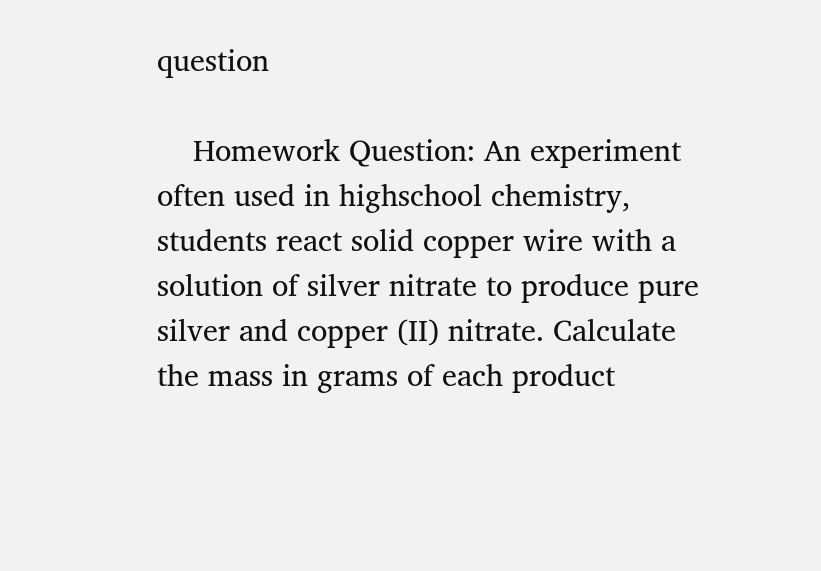question

    Homework Question: An experiment often used in highschool chemistry, students react solid copper wire with a solution of silver nitrate to produce pure silver and copper (II) nitrate. Calculate the mass in grams of each product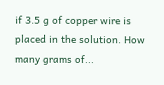if 3.5 g of copper wire is placed in the solution. How many grams of...